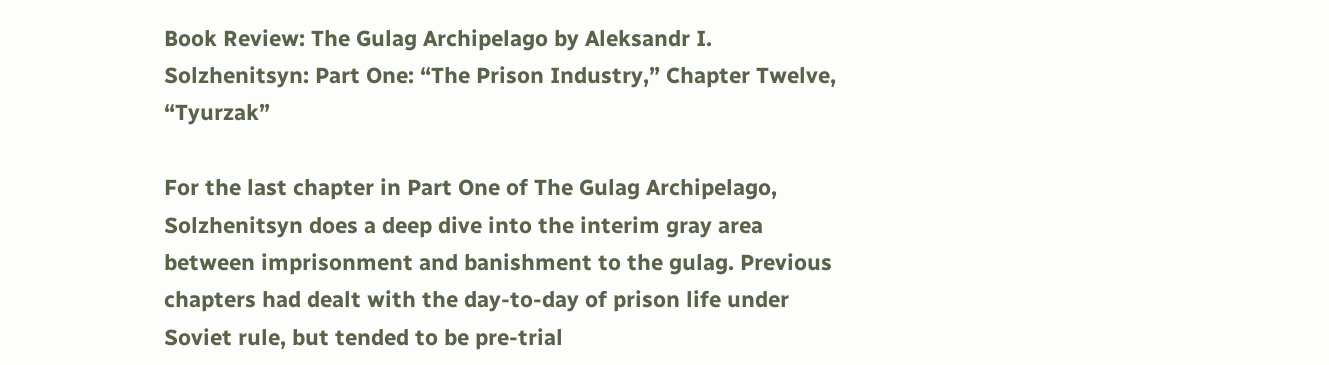Book Review: The Gulag Archipelago by Aleksandr I. Solzhenitsyn: Part One: “The Prison Industry,” Chapter Twelve, “Tyurzak”

For the last chapter in Part One of The Gulag Archipelago, Solzhenitsyn does a deep dive into the interim gray area between imprisonment and banishment to the gulag. Previous chapters had dealt with the day-to-day of prison life under Soviet rule, but tended to be pre-trial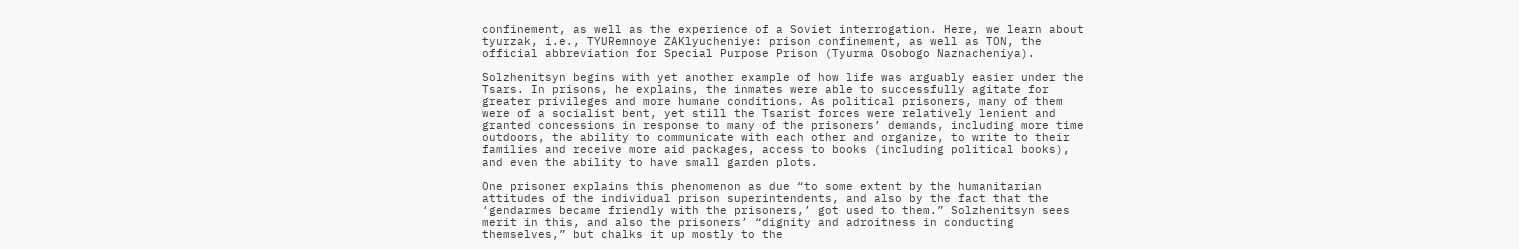confinement, as well as the experience of a Soviet interrogation. Here, we learn about tyurzak, i.e., TYURemnoye ZAKlyucheniye: prison confinement, as well as TON, the official abbreviation for Special Purpose Prison (Tyurma Osobogo Naznacheniya).

Solzhenitsyn begins with yet another example of how life was arguably easier under the Tsars. In prisons, he explains, the inmates were able to successfully agitate for greater privileges and more humane conditions. As political prisoners, many of them were of a socialist bent, yet still the Tsarist forces were relatively lenient and granted concessions in response to many of the prisoners’ demands, including more time outdoors, the ability to communicate with each other and organize, to write to their families and receive more aid packages, access to books (including political books), and even the ability to have small garden plots.

One prisoner explains this phenomenon as due “to some extent by the humanitarian attitudes of the individual prison superintendents, and also by the fact that the ‘gendarmes became friendly with the prisoners,’ got used to them.” Solzhenitsyn sees merit in this, and also the prisoners’ “dignity and adroitness in conducting themselves,” but chalks it up mostly to the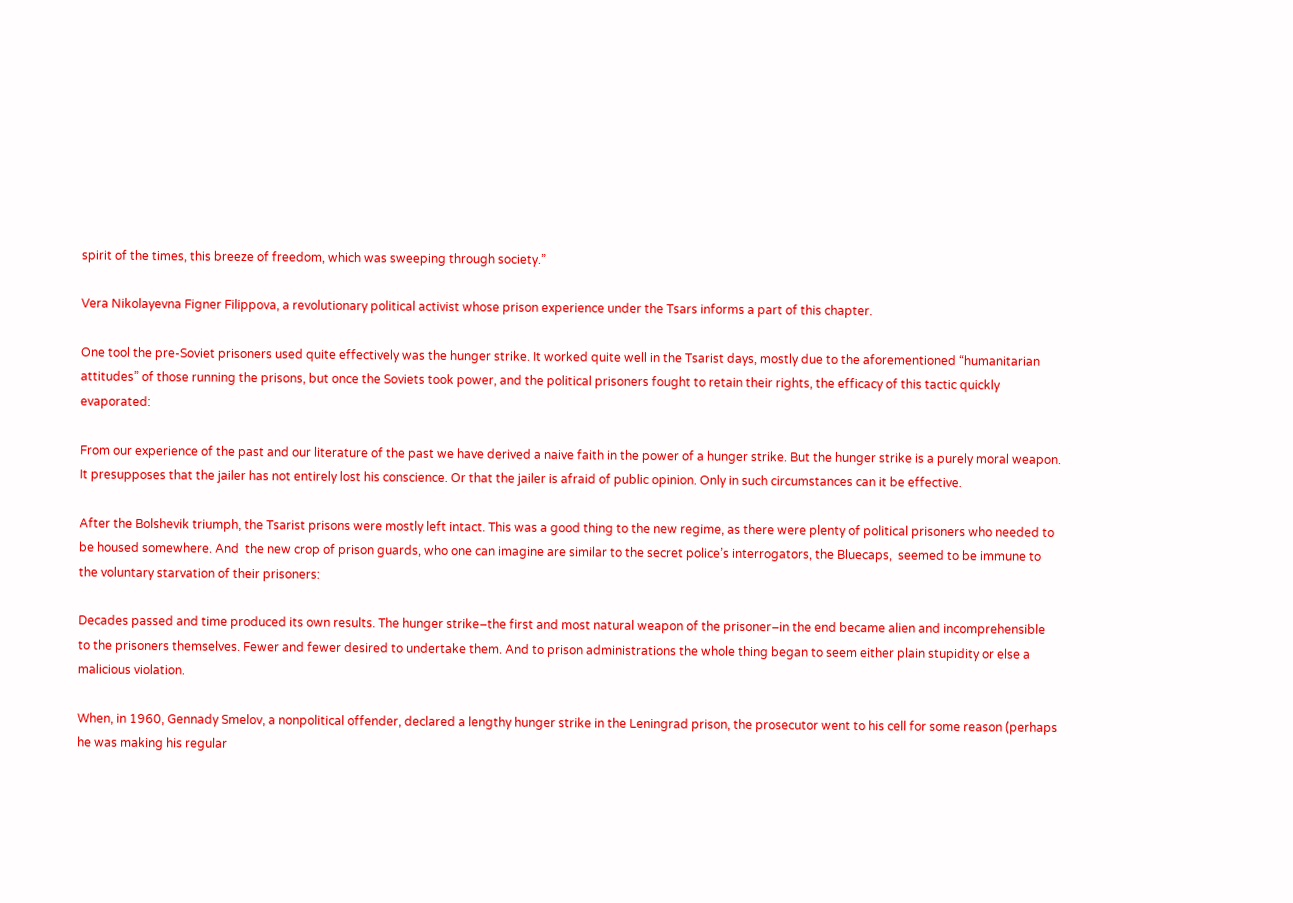spirit of the times, this breeze of freedom, which was sweeping through society.”

Vera Nikolayevna Figner Filippova, a revolutionary political activist whose prison experience under the Tsars informs a part of this chapter.

One tool the pre-Soviet prisoners used quite effectively was the hunger strike. It worked quite well in the Tsarist days, mostly due to the aforementioned “humanitarian attitudes” of those running the prisons, but once the Soviets took power, and the political prisoners fought to retain their rights, the efficacy of this tactic quickly evaporated:

From our experience of the past and our literature of the past we have derived a naive faith in the power of a hunger strike. But the hunger strike is a purely moral weapon. It presupposes that the jailer has not entirely lost his conscience. Or that the jailer is afraid of public opinion. Only in such circumstances can it be effective.

After the Bolshevik triumph, the Tsarist prisons were mostly left intact. This was a good thing to the new regime, as there were plenty of political prisoners who needed to be housed somewhere. And  the new crop of prison guards, who one can imagine are similar to the secret police’s interrogators, the Bluecaps,  seemed to be immune to the voluntary starvation of their prisoners:

Decades passed and time produced its own results. The hunger strike–the first and most natural weapon of the prisoner–in the end became alien and incomprehensible to the prisoners themselves. Fewer and fewer desired to undertake them. And to prison administrations the whole thing began to seem either plain stupidity or else a malicious violation.

When, in 1960, Gennady Smelov, a nonpolitical offender, declared a lengthy hunger strike in the Leningrad prison, the prosecutor went to his cell for some reason (perhaps he was making his regular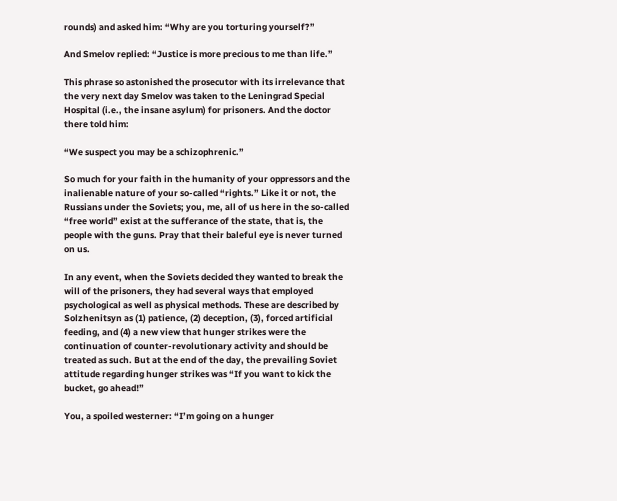rounds) and asked him: “Why are you torturing yourself?”

And Smelov replied: “Justice is more precious to me than life.”

This phrase so astonished the prosecutor with its irrelevance that the very next day Smelov was taken to the Leningrad Special Hospital (i.e., the insane asylum) for prisoners. And the doctor there told him:

“We suspect you may be a schizophrenic.”

So much for your faith in the humanity of your oppressors and the inalienable nature of your so-called “rights.” Like it or not, the Russians under the Soviets; you, me, all of us here in the so-called “free world” exist at the sufferance of the state, that is, the people with the guns. Pray that their baleful eye is never turned on us.

In any event, when the Soviets decided they wanted to break the will of the prisoners, they had several ways that employed psychological as well as physical methods. These are described by Solzhenitsyn as (1) patience, (2) deception, (3), forced artificial feeding, and (4) a new view that hunger strikes were the continuation of counter-revolutionary activity and should be treated as such. But at the end of the day, the prevailing Soviet attitude regarding hunger strikes was “If you want to kick the bucket, go ahead!”

You, a spoiled westerner: “I’m going on a hunger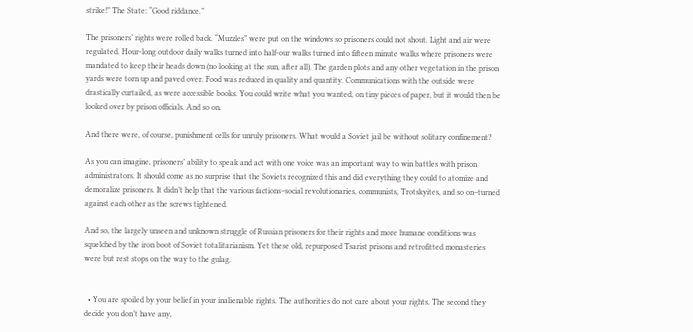strike!” The State: “Good riddance.”

The prisoners’ rights were rolled back. “Muzzles” were put on the windows so prisoners could not shout. Light and air were regulated. Hour-long outdoor daily walks turned into half-our walks turned into fifteen minute walks where prisoners were mandated to keep their heads down (no looking at the sun, after all). The garden plots and any other vegetation in the prison yards were torn up and paved over. Food was reduced in quality and quantity. Communications with the outside were drastically curtailed, as were accessible books. You could write what you wanted, on tiny pieces of paper, but it would then be looked over by prison officials. And so on.

And there were, of course, punishment cells for unruly prisoners. What would a Soviet jail be without solitary confinement?

As you can imagine, prisoners’ ability to speak and act with one voice was an important way to win battles with prison administrators. It should come as no surprise that the Soviets recognized this and did everything they could to atomize and demoralize prisoners. It didn’t help that the various factions–social revolutionaries, communists, Trotskyites, and so on–turned against each other as the screws tightened.

And so, the largely unseen and unknown struggle of Russian prisoners for their rights and more humane conditions was squelched by the iron boot of Soviet totalitarianism. Yet these old, repurposed Tsarist prisons and retrofitted monasteries were but rest stops on the way to the gulag.


  • You are spoiled by your belief in your inalienable rights. The authorities do not care about your rights. The second they decide you don’t have any,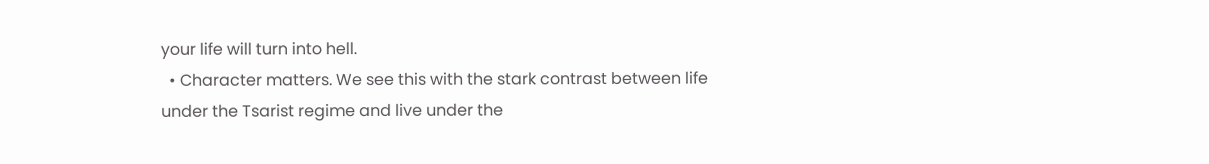your life will turn into hell.
  • Character matters. We see this with the stark contrast between life under the Tsarist regime and live under the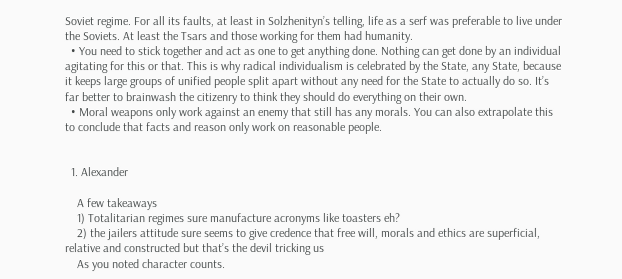Soviet regime. For all its faults, at least in Solzhenityn’s telling, life as a serf was preferable to live under the Soviets. At least the Tsars and those working for them had humanity.
  • You need to stick together and act as one to get anything done. Nothing can get done by an individual agitating for this or that. This is why radical individualism is celebrated by the State, any State, because it keeps large groups of unified people split apart without any need for the State to actually do so. It’s far better to brainwash the citizenry to think they should do everything on their own.
  • Moral weapons only work against an enemy that still has any morals. You can also extrapolate this to conclude that facts and reason only work on reasonable people.


  1. Alexander

    A few takeaways
    1) Totalitarian regimes sure manufacture acronyms like toasters eh?
    2) the jailers attitude sure seems to give credence that free will, morals and ethics are superficial, relative and constructed but that’s the devil tricking us
    As you noted character counts.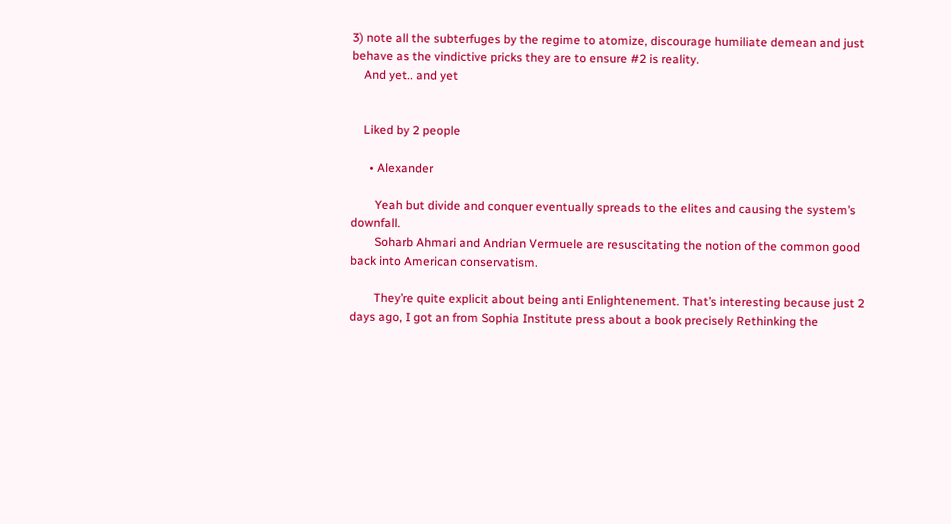3) note all the subterfuges by the regime to atomize, discourage humiliate demean and just behave as the vindictive pricks they are to ensure #2 is reality.
    And yet.. and yet


    Liked by 2 people

      • Alexander

        Yeah but divide and conquer eventually spreads to the elites and causing the system’s downfall.
        Soharb Ahmari and Andrian Vermuele are resuscitating the notion of the common good back into American conservatism.

        They’re quite explicit about being anti Enlightenement. That’s interesting because just 2 days ago, I got an from Sophia Institute press about a book precisely Rethinking the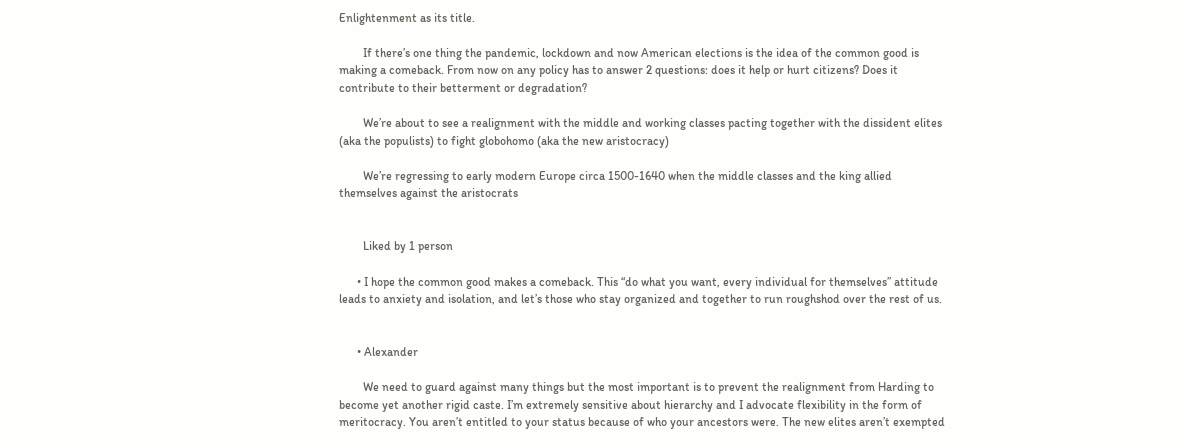Enlightenment as its title.

        If there’s one thing the pandemic, lockdown and now American elections is the idea of the common good is making a comeback. From now on any policy has to answer 2 questions: does it help or hurt citizens? Does it contribute to their betterment or degradation?

        We’re about to see a realignment with the middle and working classes pacting together with the dissident elites (aka the populists) to fight globohomo (aka the new aristocracy)

        We’re regressing to early modern Europe circa 1500-1640 when the middle classes and the king allied themselves against the aristocrats


        Liked by 1 person

      • I hope the common good makes a comeback. This “do what you want, every individual for themselves” attitude leads to anxiety and isolation, and let’s those who stay organized and together to run roughshod over the rest of us.


      • Alexander

        We need to guard against many things but the most important is to prevent the realignment from Harding to become yet another rigid caste. I’m extremely sensitive about hierarchy and I advocate flexibility in the form of meritocracy. You aren’t entitled to your status because of who your ancestors were. The new elites aren’t exempted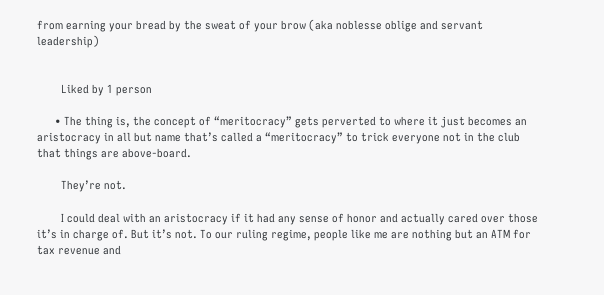from earning your bread by the sweat of your brow (aka noblesse oblige and servant leadership)


        Liked by 1 person

      • The thing is, the concept of “meritocracy” gets perverted to where it just becomes an aristocracy in all but name that’s called a “meritocracy” to trick everyone not in the club that things are above-board.

        They’re not.

        I could deal with an aristocracy if it had any sense of honor and actually cared over those it’s in charge of. But it’s not. To our ruling regime, people like me are nothing but an ATM for tax revenue and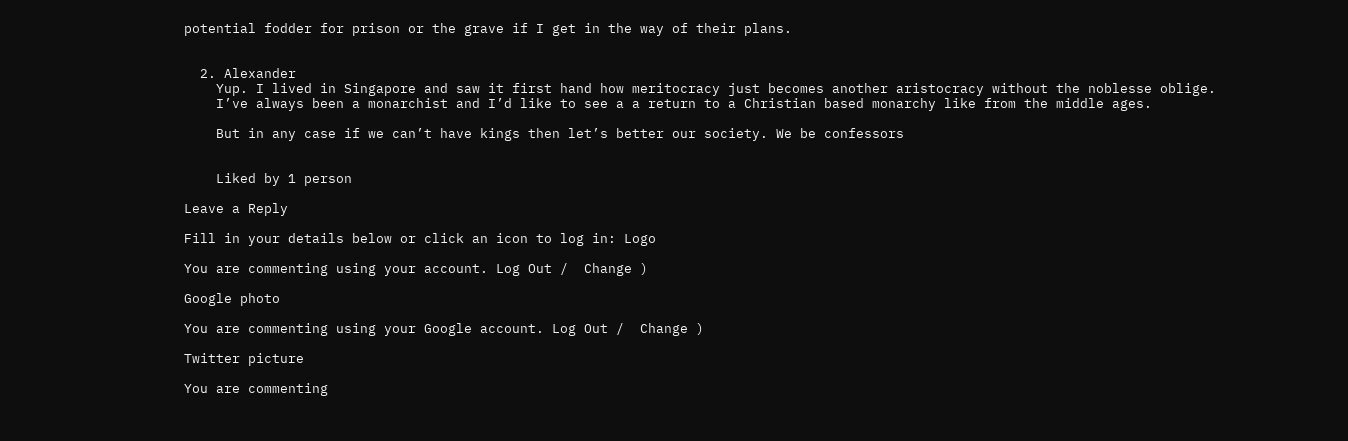potential fodder for prison or the grave if I get in the way of their plans.


  2. Alexander
    Yup. I lived in Singapore and saw it first hand how meritocracy just becomes another aristocracy without the noblesse oblige.
    I’ve always been a monarchist and I’d like to see a a return to a Christian based monarchy like from the middle ages.

    But in any case if we can’t have kings then let’s better our society. We be confessors


    Liked by 1 person

Leave a Reply

Fill in your details below or click an icon to log in: Logo

You are commenting using your account. Log Out /  Change )

Google photo

You are commenting using your Google account. Log Out /  Change )

Twitter picture

You are commenting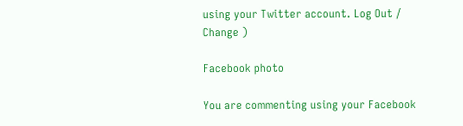using your Twitter account. Log Out /  Change )

Facebook photo

You are commenting using your Facebook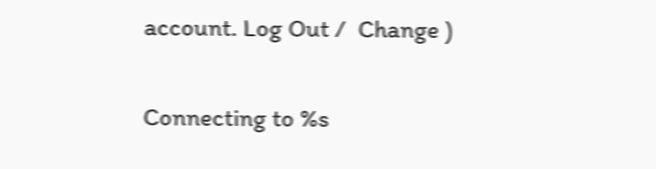account. Log Out /  Change )

Connecting to %s